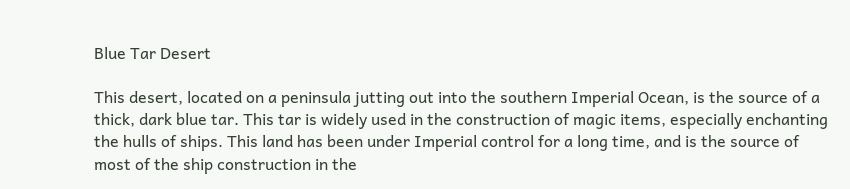Blue Tar Desert

This desert, located on a peninsula jutting out into the southern Imperial Ocean, is the source of a thick, dark blue tar. This tar is widely used in the construction of magic items, especially enchanting the hulls of ships. This land has been under Imperial control for a long time, and is the source of most of the ship construction in the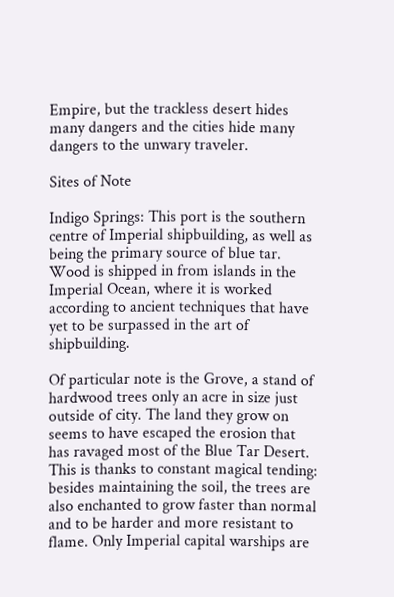Empire, but the trackless desert hides many dangers and the cities hide many dangers to the unwary traveler.

Sites of Note

Indigo Springs: This port is the southern centre of Imperial shipbuilding, as well as being the primary source of blue tar. Wood is shipped in from islands in the Imperial Ocean, where it is worked according to ancient techniques that have yet to be surpassed in the art of shipbuilding.

Of particular note is the Grove, a stand of hardwood trees only an acre in size just outside of city. The land they grow on seems to have escaped the erosion that has ravaged most of the Blue Tar Desert. This is thanks to constant magical tending: besides maintaining the soil, the trees are also enchanted to grow faster than normal and to be harder and more resistant to flame. Only Imperial capital warships are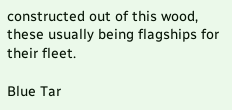constructed out of this wood, these usually being flagships for their fleet.

Blue Tar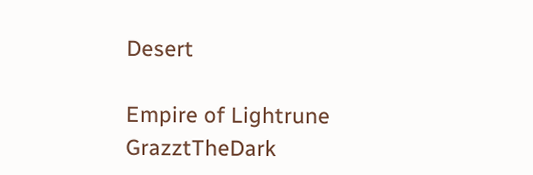Desert

Empire of Lightrune GrazztTheDark